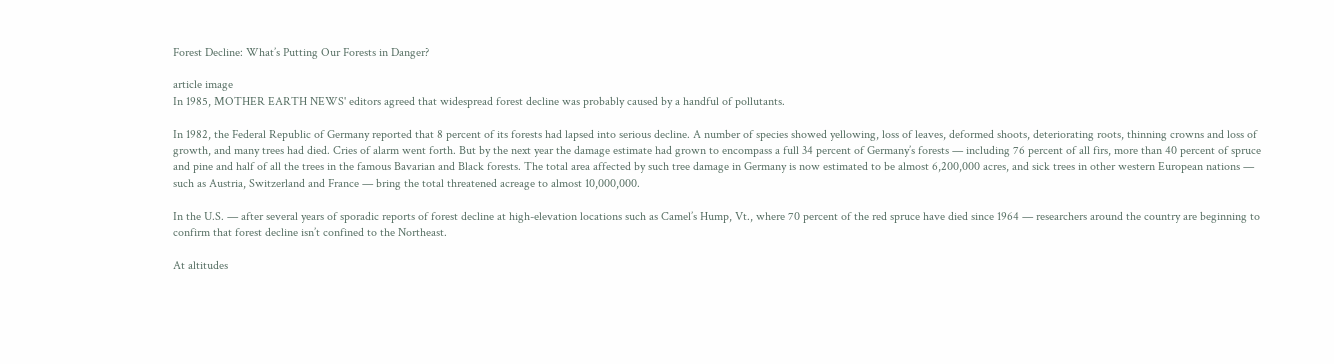Forest Decline: What’s Putting Our Forests in Danger?

article image
In 1985, MOTHER EARTH NEWS' editors agreed that widespread forest decline was probably caused by a handful of pollutants.

In 1982, the Federal Republic of Germany reported that 8 percent of its forests had lapsed into serious decline. A number of species showed yellowing, loss of leaves, deformed shoots, deteriorating roots, thinning crowns and loss of growth, and many trees had died. Cries of alarm went forth. But by the next year the damage estimate had grown to encompass a full 34 percent of Germany’s forests — including 76 percent of all firs, more than 40 percent of spruce and pine and half of all the trees in the famous Bavarian and Black forests. The total area affected by such tree damage in Germany is now estimated to be almost 6,200,000 acres, and sick trees in other western European nations — such as Austria, Switzerland and France — bring the total threatened acreage to almost 10,000,000.

In the U.S. — after several years of sporadic reports of forest decline at high-elevation locations such as Camel’s Hump, Vt., where 70 percent of the red spruce have died since 1964 — researchers around the country are beginning to confirm that forest decline isn’t confined to the Northeast.

At altitudes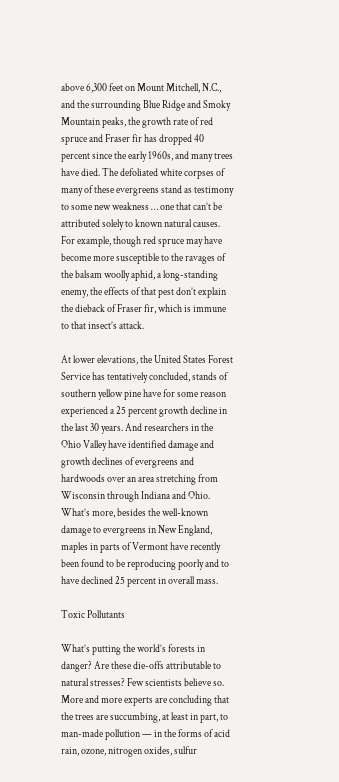above 6,300 feet on Mount Mitchell, N.C., and the surrounding Blue Ridge and Smoky Mountain peaks, the growth rate of red spruce and Fraser fir has dropped 40 percent since the early 1960s, and many trees have died. The defoliated white corpses of many of these evergreens stand as testimony to some new weakness … one that can’t be attributed solely to known natural causes. For example, though red spruce may have become more susceptible to the ravages of the balsam woolly aphid, a long-standing enemy, the effects of that pest don’t explain the dieback of Fraser fir, which is immune to that insect’s attack.

At lower elevations, the United States Forest Service has tentatively concluded, stands of southern yellow pine have for some reason experienced a 25 percent growth decline in the last 30 years. And researchers in the Ohio Valley have identified damage and growth declines of evergreens and hardwoods over an area stretching from Wisconsin through Indiana and Ohio. What’s more, besides the well-known damage to evergreens in New England, maples in parts of Vermont have recently been found to be reproducing poorly and to have declined 25 percent in overall mass.

Toxic Pollutants

What’s putting the world’s forests in danger? Are these die-offs attributable to natural stresses? Few scientists believe so. More and more experts are concluding that the trees are succumbing, at least in part, to man-made pollution — in the forms of acid rain, ozone, nitrogen oxides, sulfur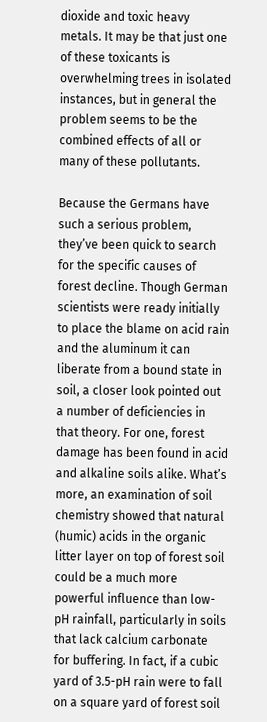dioxide and toxic heavy metals. It may be that just one of these toxicants is overwhelming trees in isolated instances, but in general the problem seems to be the combined effects of all or many of these pollutants.

Because the Germans have such a serious problem, they’ve been quick to search for the specific causes of forest decline. Though German scientists were ready initially to place the blame on acid rain and the aluminum it can liberate from a bound state in soil, a closer look pointed out a number of deficiencies in that theory. For one, forest damage has been found in acid and alkaline soils alike. What’s more, an examination of soil chemistry showed that natural (humic) acids in the organic litter layer on top of forest soil could be a much more powerful influence than low-pH rainfall, particularly in soils that lack calcium carbonate for buffering. In fact, if a cubic yard of 3.5-pH rain were to fall on a square yard of forest soil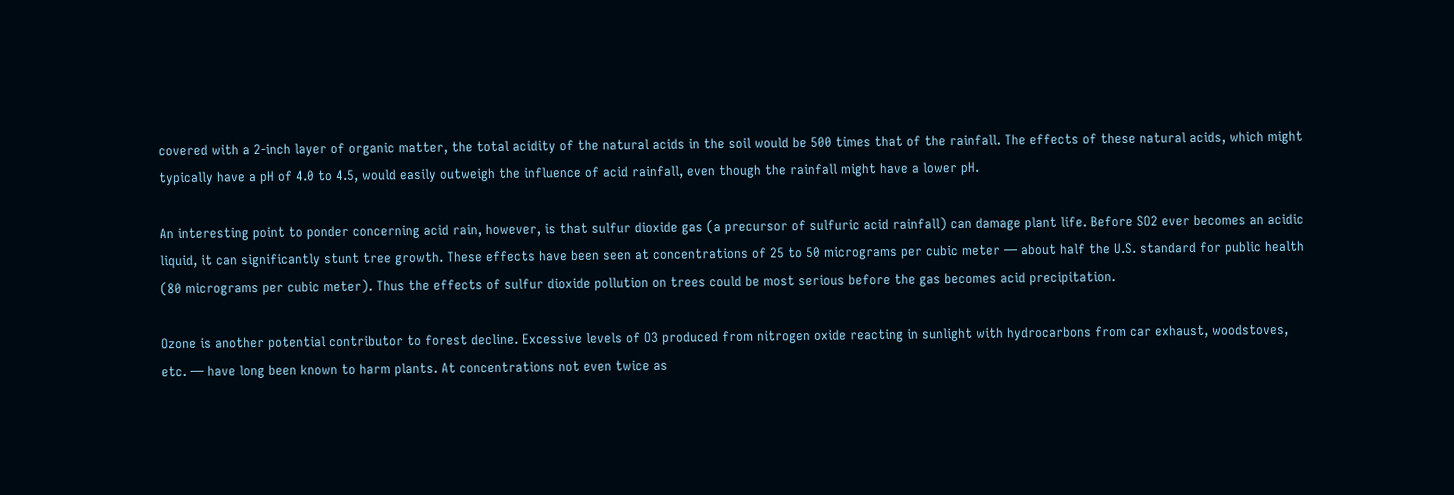covered with a 2-inch layer of organic matter, the total acidity of the natural acids in the soil would be 500 times that of the rainfall. The effects of these natural acids, which might typically have a pH of 4.0 to 4.5, would easily outweigh the influence of acid rainfall, even though the rainfall might have a lower pH.

An interesting point to ponder concerning acid rain, however, is that sulfur dioxide gas (a precursor of sulfuric acid rainfall) can damage plant life. Before SO2 ever becomes an acidic liquid, it can significantly stunt tree growth. These effects have been seen at concentrations of 25 to 50 micrograms per cubic meter — about half the U.S. standard for public health (80 micrograms per cubic meter). Thus the effects of sulfur dioxide pollution on trees could be most serious before the gas becomes acid precipitation.

Ozone is another potential contributor to forest decline. Excessive levels of O3 produced from nitrogen oxide reacting in sunlight with hydrocarbons from car exhaust, woodstoves, etc. — have long been known to harm plants. At concentrations not even twice as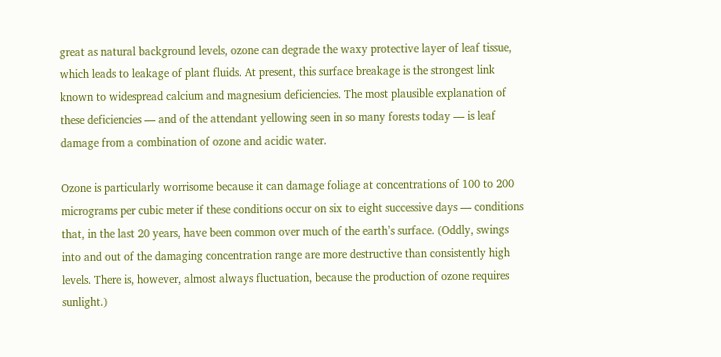great as natural background levels, ozone can degrade the waxy protective layer of leaf tissue, which leads to leakage of plant fluids. At present, this surface breakage is the strongest link known to widespread calcium and magnesium deficiencies. The most plausible explanation of these deficiencies — and of the attendant yellowing seen in so many forests today — is leaf damage from a combination of ozone and acidic water.

Ozone is particularly worrisome because it can damage foliage at concentrations of 100 to 200 micrograms per cubic meter if these conditions occur on six to eight successive days — conditions that, in the last 20 years, have been common over much of the earth’s surface. (Oddly, swings into and out of the damaging concentration range are more destructive than consistently high levels. There is, however, almost always fluctuation, because the production of ozone requires sunlight.)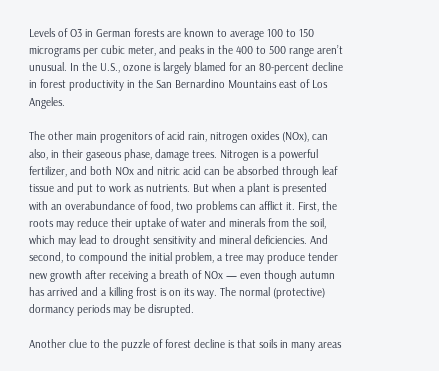Levels of O3 in German forests are known to average 100 to 150 micrograms per cubic meter, and peaks in the 400 to 500 range aren’t unusual. In the U.S., ozone is largely blamed for an 80-percent decline in forest productivity in the San Bernardino Mountains east of Los Angeles.

The other main progenitors of acid rain, nitrogen oxides (NOx), can also, in their gaseous phase, damage trees. Nitrogen is a powerful fertilizer, and both NOx and nitric acid can be absorbed through leaf tissue and put to work as nutrients. But when a plant is presented with an overabundance of food, two problems can afflict it. First, the roots may reduce their uptake of water and minerals from the soil, which may lead to drought sensitivity and mineral deficiencies. And second, to compound the initial problem, a tree may produce tender new growth after receiving a breath of NOx — even though autumn has arrived and a killing frost is on its way. The normal (protective) dormancy periods may be disrupted.

Another clue to the puzzle of forest decline is that soils in many areas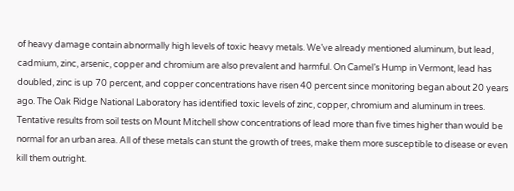of heavy damage contain abnormally high levels of toxic heavy metals. We’ve already mentioned aluminum, but lead, cadmium, zinc, arsenic, copper and chromium are also prevalent and harmful. On Camel’s Hump in Vermont, lead has doubled, zinc is up 70 percent, and copper concentrations have risen 40 percent since monitoring began about 20 years ago. The Oak Ridge National Laboratory has identified toxic levels of zinc, copper, chromium and aluminum in trees. Tentative results from soil tests on Mount Mitchell show concentrations of lead more than five times higher than would be normal for an urban area. All of these metals can stunt the growth of trees, make them more susceptible to disease or even kill them outright.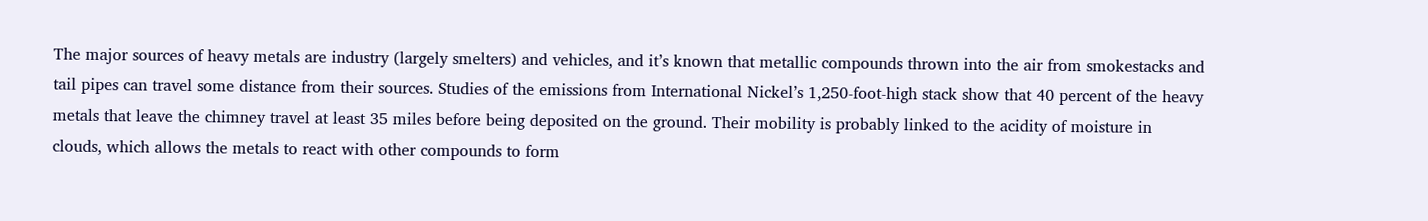The major sources of heavy metals are industry (largely smelters) and vehicles, and it’s known that metallic compounds thrown into the air from smokestacks and tail pipes can travel some distance from their sources. Studies of the emissions from International Nickel’s 1,250-foot-high stack show that 40 percent of the heavy metals that leave the chimney travel at least 35 miles before being deposited on the ground. Their mobility is probably linked to the acidity of moisture in clouds, which allows the metals to react with other compounds to form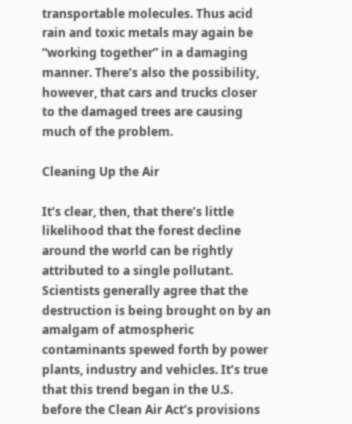transportable molecules. Thus acid rain and toxic metals may again be “working together” in a damaging manner. There’s also the possibility, however, that cars and trucks closer to the damaged trees are causing much of the problem.

Cleaning Up the Air

It’s clear, then, that there’s little likelihood that the forest decline around the world can be rightly attributed to a single pollutant. Scientists generally agree that the destruction is being brought on by an amalgam of atmospheric contaminants spewed forth by power plants, industry and vehicles. It’s true that this trend began in the U.S. before the Clean Air Act’s provisions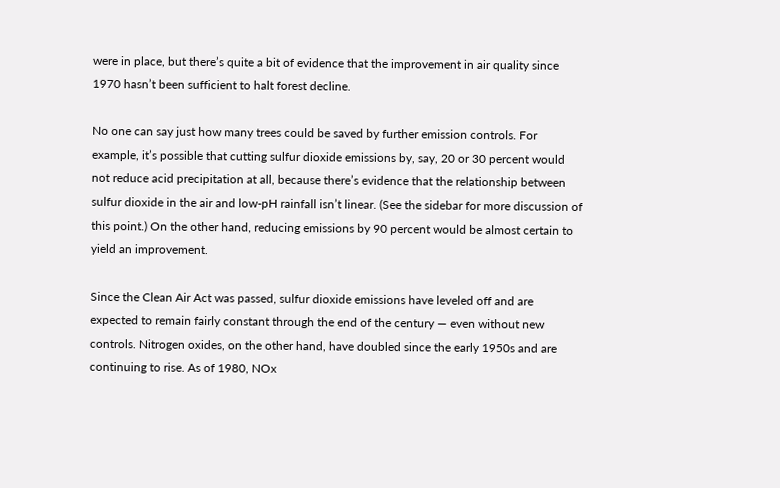were in place, but there’s quite a bit of evidence that the improvement in air quality since 1970 hasn’t been sufficient to halt forest decline.

No one can say just how many trees could be saved by further emission controls. For example, it’s possible that cutting sulfur dioxide emissions by, say, 20 or 30 percent would not reduce acid precipitation at all, because there’s evidence that the relationship between sulfur dioxide in the air and low-pH rainfall isn’t linear. (See the sidebar for more discussion of this point.) On the other hand, reducing emissions by 90 percent would be almost certain to yield an improvement.

Since the Clean Air Act was passed, sulfur dioxide emissions have leveled off and are expected to remain fairly constant through the end of the century — even without new controls. Nitrogen oxides, on the other hand, have doubled since the early 1950s and are continuing to rise. As of 1980, NOx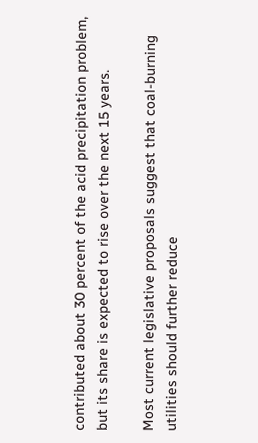contributed about 30 percent of the acid precipitation problem, but its share is expected to rise over the next 15 years.

Most current legislative proposals suggest that coal-burning utilities should further reduce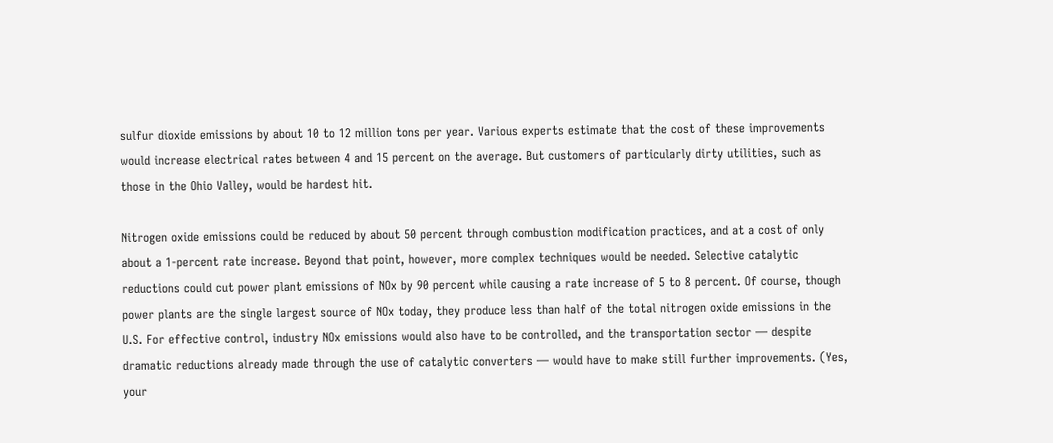sulfur dioxide emissions by about 10 to 12 million tons per year. Various experts estimate that the cost of these improvements would increase electrical rates between 4 and 15 percent on the average. But customers of particularly dirty utilities, such as those in the Ohio Valley, would be hardest hit.

Nitrogen oxide emissions could be reduced by about 50 percent through combustion modification practices, and at a cost of only about a 1-percent rate increase. Beyond that point, however, more complex techniques would be needed. Selective catalytic reductions could cut power plant emissions of NOx by 90 percent while causing a rate increase of 5 to 8 percent. Of course, though power plants are the single largest source of NOx today, they produce less than half of the total nitrogen oxide emissions in the U.S. For effective control, industry NOx emissions would also have to be controlled, and the transportation sector — despite dramatic reductions already made through the use of catalytic converters — would have to make still further improvements. (Yes, your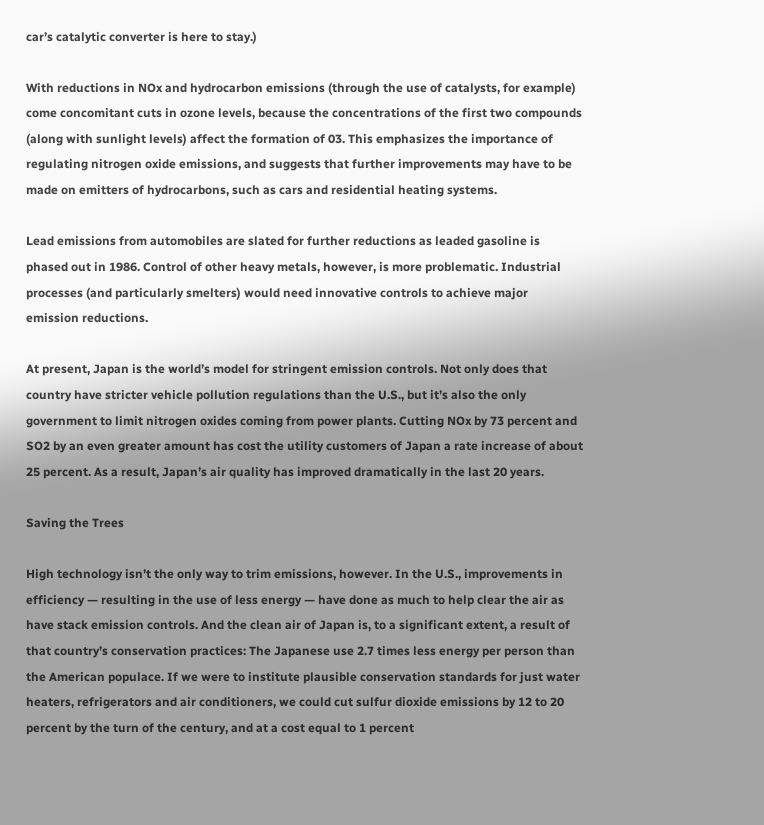car’s catalytic converter is here to stay.)

With reductions in NOx and hydrocarbon emissions (through the use of catalysts, for example) come concomitant cuts in ozone levels, because the concentrations of the first two compounds (along with sunlight levels) affect the formation of 03. This emphasizes the importance of regulating nitrogen oxide emissions, and suggests that further improvements may have to be made on emitters of hydrocarbons, such as cars and residential heating systems.

Lead emissions from automobiles are slated for further reductions as leaded gasoline is phased out in 1986. Control of other heavy metals, however, is more problematic. Industrial processes (and particularly smelters) would need innovative controls to achieve major emission reductions.

At present, Japan is the world’s model for stringent emission controls. Not only does that country have stricter vehicle pollution regulations than the U.S., but it’s also the only government to limit nitrogen oxides coming from power plants. Cutting NOx by 73 percent and SO2 by an even greater amount has cost the utility customers of Japan a rate increase of about 25 percent. As a result, Japan’s air quality has improved dramatically in the last 20 years.

Saving the Trees

High technology isn’t the only way to trim emissions, however. In the U.S., improvements in efficiency — resulting in the use of less energy — have done as much to help clear the air as have stack emission controls. And the clean air of Japan is, to a significant extent, a result of that country’s conservation practices: The Japanese use 2.7 times less energy per person than the American populace. If we were to institute plausible conservation standards for just water heaters, refrigerators and air conditioners, we could cut sulfur dioxide emissions by 12 to 20 percent by the turn of the century, and at a cost equal to 1 percent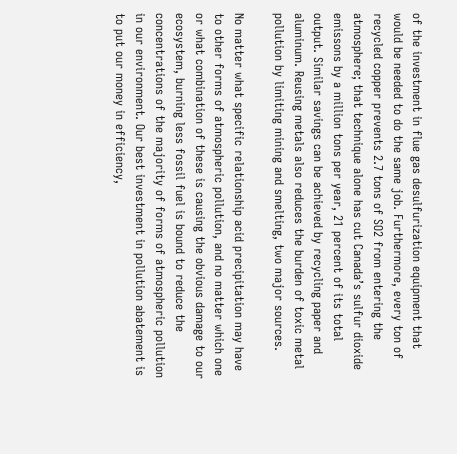of the investment in flue gas desulfurization equipment that would be needed to do the same job. Furthermore, every ton of recycled copper prevents 2.7 tons of SO2 from entering the atmosphere; that technique alone has cut Canada’s sulfur dioxide emissons by a million tons per year, 21 percent of its total output. Similar savings can be achieved by recycling paper and aluminum. Reusing metals also reduces the burden of toxic metal pollution by limiting mining and smelting, two major sources.

No matter what specific relationship acid precipitation may have to other forms of atmospheric pollution, and no matter which one or what combination of these is causing the obvious damage to our ecosystem, burning less fossil fuel is bound to reduce the concentrations of the majority of forms of atmospheric pollution in our environment. Our best investment in pollution abatement is to put our money in efficiency,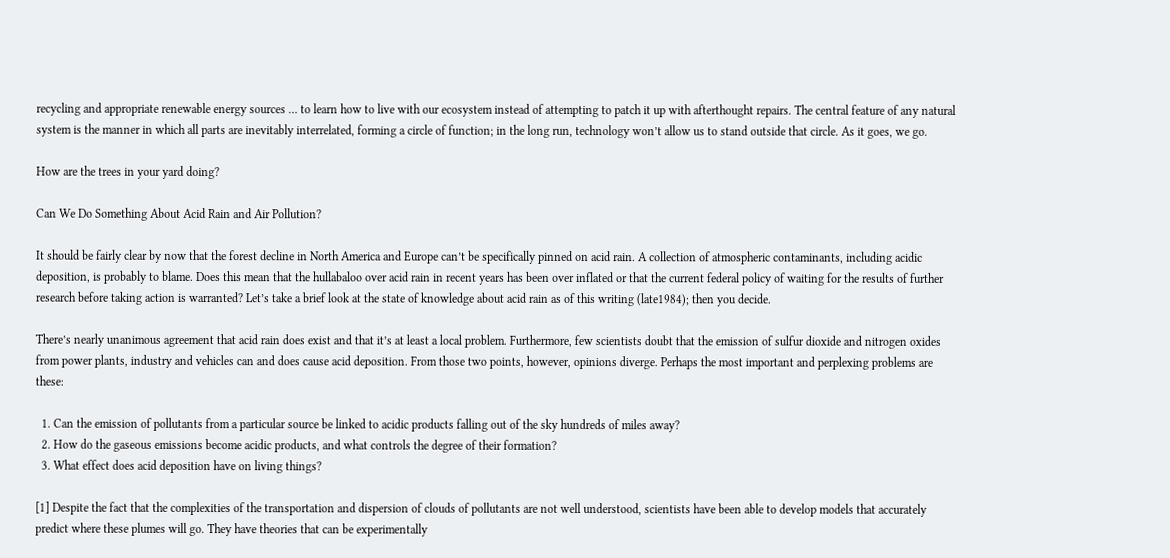recycling and appropriate renewable energy sources … to learn how to live with our ecosystem instead of attempting to patch it up with afterthought repairs. The central feature of any natural system is the manner in which all parts are inevitably interrelated, forming a circle of function; in the long run, technology won’t allow us to stand outside that circle. As it goes, we go.

How are the trees in your yard doing?

Can We Do Something About Acid Rain and Air Pollution?

It should be fairly clear by now that the forest decline in North America and Europe can’t be specifically pinned on acid rain. A collection of atmospheric contaminants, including acidic deposition, is probably to blame. Does this mean that the hullabaloo over acid rain in recent years has been over inflated or that the current federal policy of waiting for the results of further research before taking action is warranted? Let’s take a brief look at the state of knowledge about acid rain as of this writing (late1984); then you decide.

There’s nearly unanimous agreement that acid rain does exist and that it’s at least a local problem. Furthermore, few scientists doubt that the emission of sulfur dioxide and nitrogen oxides from power plants, industry and vehicles can and does cause acid deposition. From those two points, however, opinions diverge. Perhaps the most important and perplexing problems are these:

  1. Can the emission of pollutants from a particular source be linked to acidic products falling out of the sky hundreds of miles away?
  2. How do the gaseous emissions become acidic products, and what controls the degree of their formation?
  3. What effect does acid deposition have on living things?

[1] Despite the fact that the complexities of the transportation and dispersion of clouds of pollutants are not well understood, scientists have been able to develop models that accurately predict where these plumes will go. They have theories that can be experimentally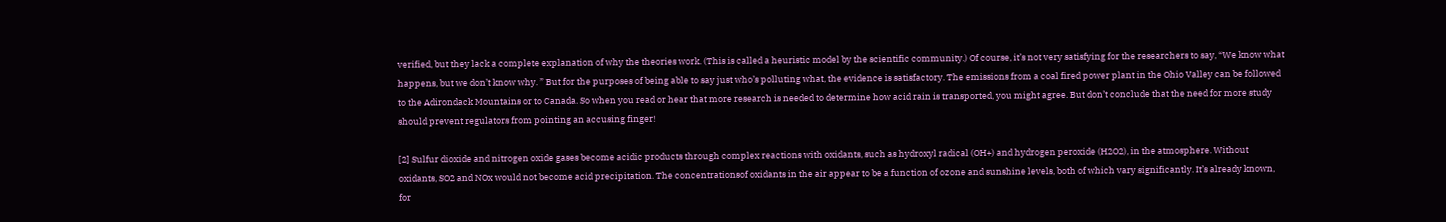verified, but they lack a complete explanation of why the theories work. (This is called a heuristic model by the scientific community.) Of course, it’s not very satisfying for the researchers to say, “We know what happens, but we don’t know why. ” But for the purposes of being able to say just who’s polluting what, the evidence is satisfactory. The emissions from a coal fired power plant in the Ohio Valley can be followed to the Adirondack Mountains or to Canada. So when you read or hear that more research is needed to determine how acid rain is transported, you might agree. But don’t conclude that the need for more study should prevent regulators from pointing an accusing finger!

[2] Sulfur dioxide and nitrogen oxide gases become acidic products through complex reactions with oxidants, such as hydroxyl radical (OH+) and hydrogen peroxide (H2O2), in the atmosphere. Without oxidants, SO2 and NOx would not become acid precipitation. The concentrationsof oxidants in the air appear to be a function of ozone and sunshine levels, both of which vary significantly. It’s already known, for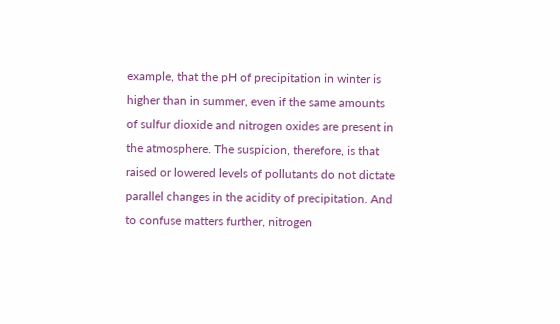example, that the pH of precipitation in winter is higher than in summer, even if the same amounts of sulfur dioxide and nitrogen oxides are present in the atmosphere. The suspicion, therefore, is that raised or lowered levels of pollutants do not dictate parallel changes in the acidity of precipitation. And to confuse matters further, nitrogen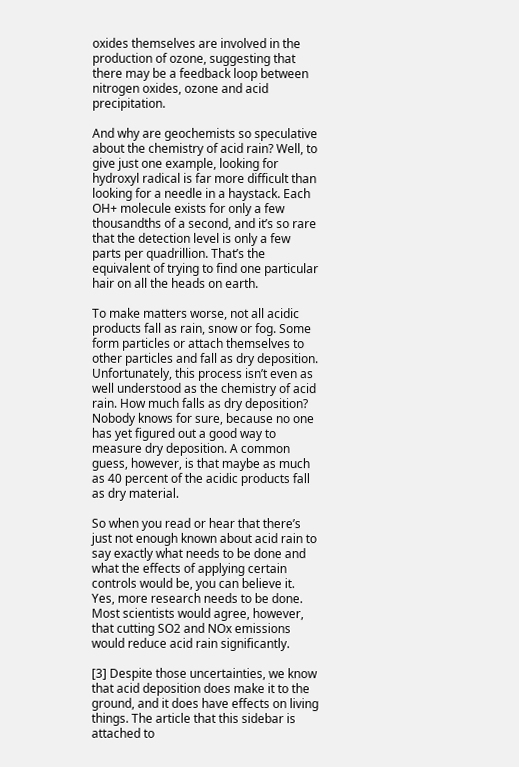oxides themselves are involved in the production of ozone, suggesting that there may be a feedback loop between nitrogen oxides, ozone and acid precipitation.

And why are geochemists so speculative about the chemistry of acid rain? Well, to give just one example, looking for hydroxyl radical is far more difficult than looking for a needle in a haystack. Each OH+ molecule exists for only a few thousandths of a second, and it’s so rare that the detection level is only a few parts per quadrillion. That’s the equivalent of trying to find one particular hair on all the heads on earth.

To make matters worse, not all acidic products fall as rain, snow or fog. Some form particles or attach themselves to other particles and fall as dry deposition. Unfortunately, this process isn’t even as well understood as the chemistry of acid rain. How much falls as dry deposition? Nobody knows for sure, because no one has yet figured out a good way to measure dry deposition. A common guess, however, is that maybe as much as 40 percent of the acidic products fall as dry material.

So when you read or hear that there’s just not enough known about acid rain to say exactly what needs to be done and what the effects of applying certain controls would be, you can believe it. Yes, more research needs to be done. Most scientists would agree, however, that cutting SO2 and NOx emissions would reduce acid rain significantly.

[3] Despite those uncertainties, we know that acid deposition does make it to the ground, and it does have effects on living things. The article that this sidebar is attached to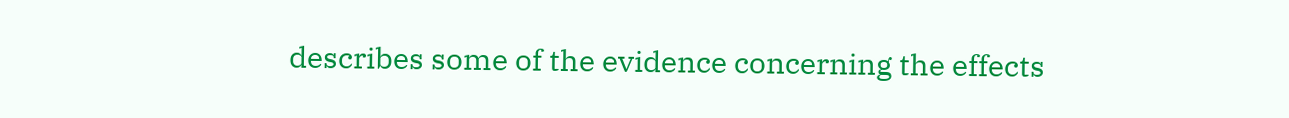describes some of the evidence concerning the effects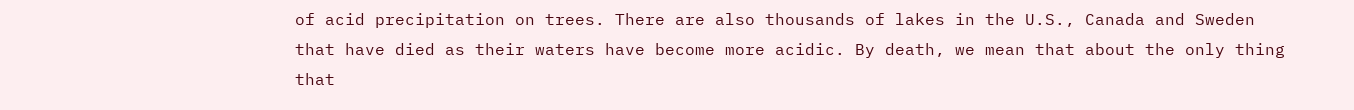of acid precipitation on trees. There are also thousands of lakes in the U.S., Canada and Sweden that have died as their waters have become more acidic. By death, we mean that about the only thing that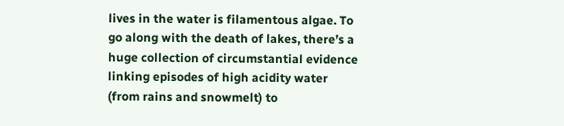lives in the water is filamentous algae. To go along with the death of lakes, there’s a huge collection of circumstantial evidence linking episodes of high acidity water (from rains and snowmelt) to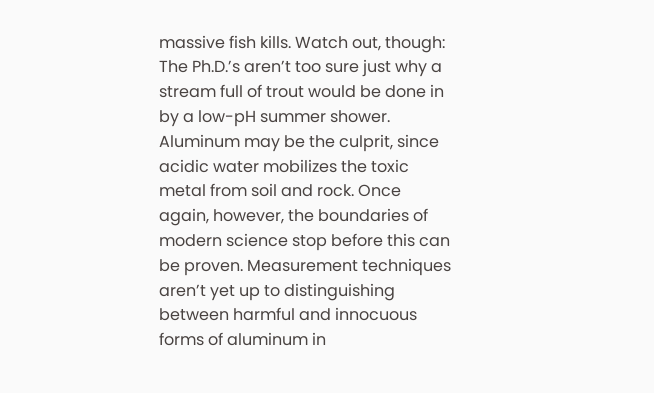massive fish kills. Watch out, though: The Ph.D.’s aren’t too sure just why a stream full of trout would be done in by a low-pH summer shower. Aluminum may be the culprit, since acidic water mobilizes the toxic metal from soil and rock. Once again, however, the boundaries of modern science stop before this can be proven. Measurement techniques aren’t yet up to distinguishing between harmful and innocuous forms of aluminum in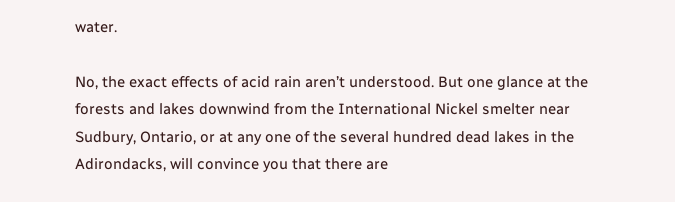water.

No, the exact effects of acid rain aren’t understood. But one glance at the forests and lakes downwind from the International Nickel smelter near Sudbury, Ontario, or at any one of the several hundred dead lakes in the Adirondacks, will convince you that there are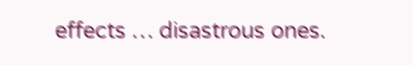effects … disastrous ones.